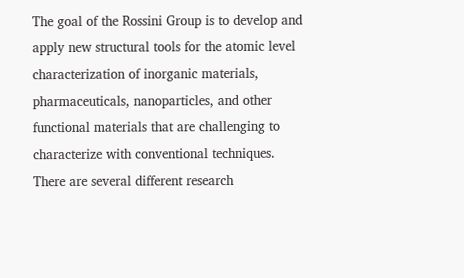The goal of the Rossini Group is to develop and apply new structural tools for the atomic level characterization of inorganic materials, pharmaceuticals, nanoparticles, and other functional materials that are challenging to characterize with conventional techniques. There are several different research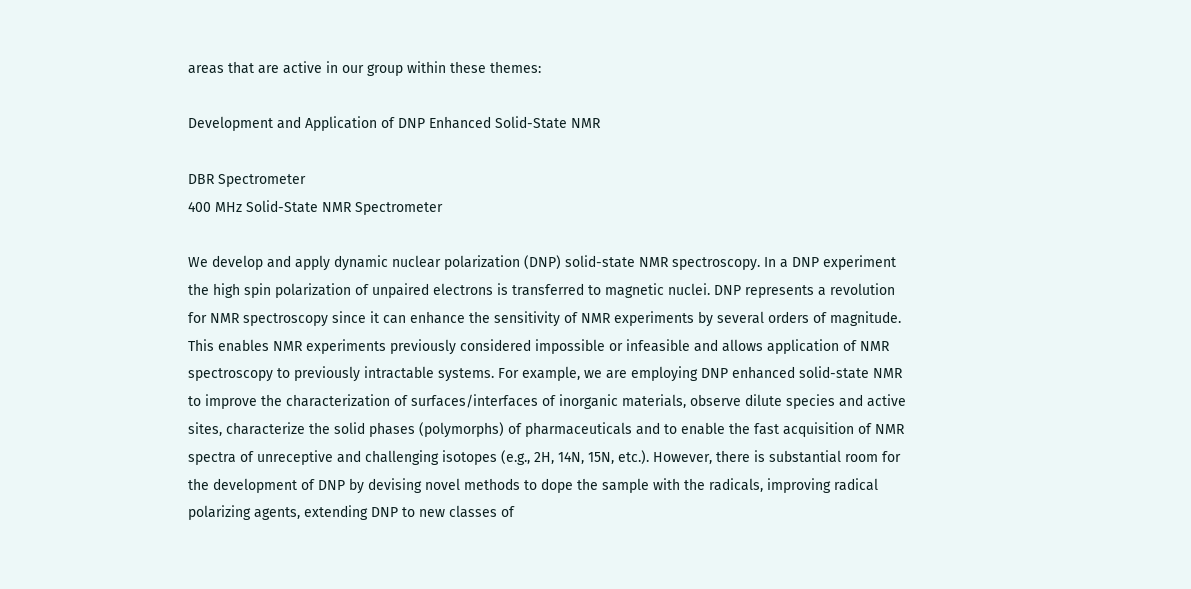areas that are active in our group within these themes:

Development and Application of DNP Enhanced Solid-State NMR

DBR Spectrometer
400 MHz Solid-State NMR Spectrometer

We develop and apply dynamic nuclear polarization (DNP) solid-state NMR spectroscopy. In a DNP experiment the high spin polarization of unpaired electrons is transferred to magnetic nuclei. DNP represents a revolution for NMR spectroscopy since it can enhance the sensitivity of NMR experiments by several orders of magnitude. This enables NMR experiments previously considered impossible or infeasible and allows application of NMR spectroscopy to previously intractable systems. For example, we are employing DNP enhanced solid-state NMR to improve the characterization of surfaces/interfaces of inorganic materials, observe dilute species and active sites, characterize the solid phases (polymorphs) of pharmaceuticals and to enable the fast acquisition of NMR spectra of unreceptive and challenging isotopes (e.g., 2H, 14N, 15N, etc.). However, there is substantial room for the development of DNP by devising novel methods to dope the sample with the radicals, improving radical polarizing agents, extending DNP to new classes of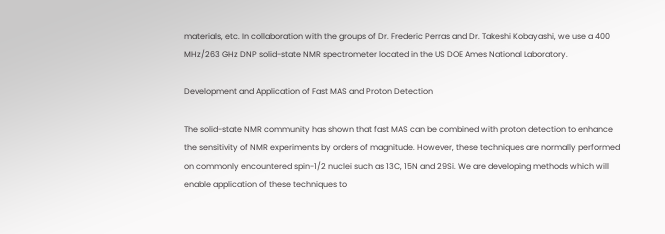materials, etc. In collaboration with the groups of Dr. Frederic Perras and Dr. Takeshi Kobayashi, we use a 400 MHz/263 GHz DNP solid-state NMR spectrometer located in the US DOE Ames National Laboratory.

Development and Application of Fast MAS and Proton Detection

The solid-state NMR community has shown that fast MAS can be combined with proton detection to enhance the sensitivity of NMR experiments by orders of magnitude. However, these techniques are normally performed on commonly encountered spin-1/2 nuclei such as 13C, 15N and 29Si. We are developing methods which will enable application of these techniques to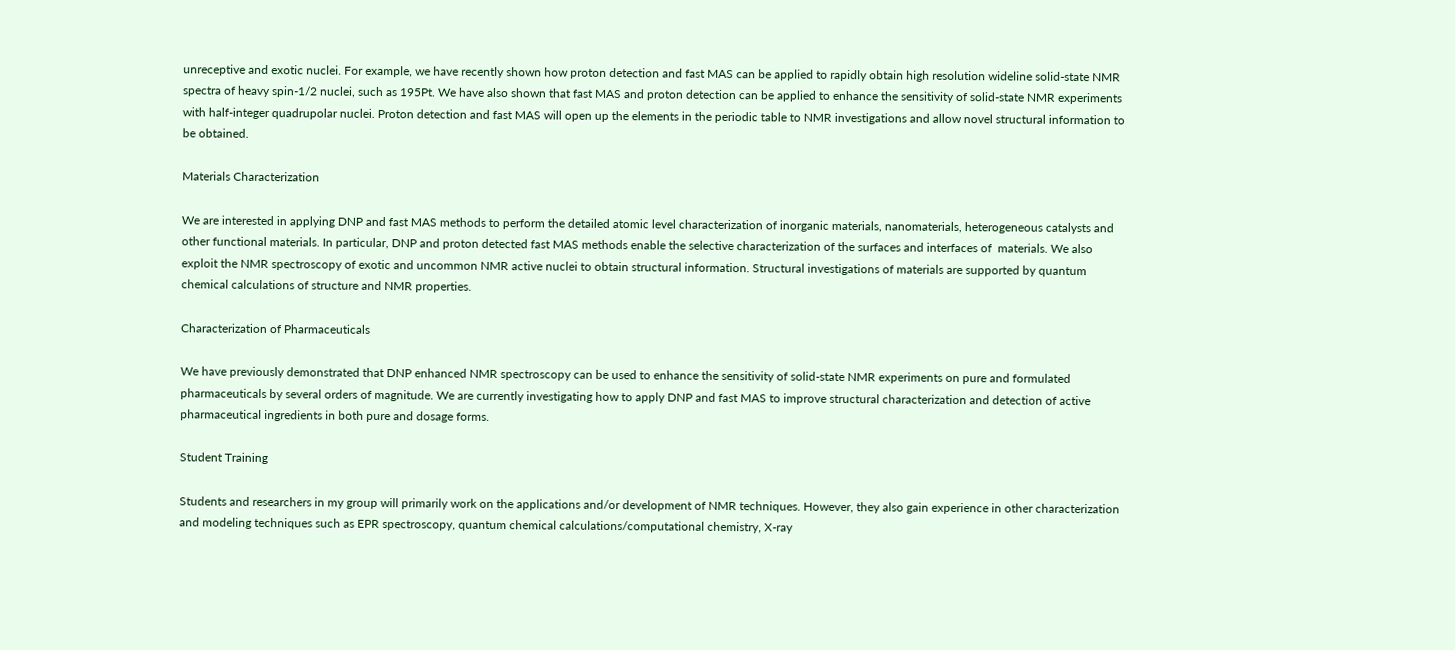unreceptive and exotic nuclei. For example, we have recently shown how proton detection and fast MAS can be applied to rapidly obtain high resolution wideline solid-state NMR spectra of heavy spin-1/2 nuclei, such as 195Pt. We have also shown that fast MAS and proton detection can be applied to enhance the sensitivity of solid-state NMR experiments with half-integer quadrupolar nuclei. Proton detection and fast MAS will open up the elements in the periodic table to NMR investigations and allow novel structural information to be obtained.

Materials Characterization

We are interested in applying DNP and fast MAS methods to perform the detailed atomic level characterization of inorganic materials, nanomaterials, heterogeneous catalysts and other functional materials. In particular, DNP and proton detected fast MAS methods enable the selective characterization of the surfaces and interfaces of  materials. We also exploit the NMR spectroscopy of exotic and uncommon NMR active nuclei to obtain structural information. Structural investigations of materials are supported by quantum chemical calculations of structure and NMR properties.

Characterization of Pharmaceuticals

We have previously demonstrated that DNP enhanced NMR spectroscopy can be used to enhance the sensitivity of solid-state NMR experiments on pure and formulated pharmaceuticals by several orders of magnitude. We are currently investigating how to apply DNP and fast MAS to improve structural characterization and detection of active pharmaceutical ingredients in both pure and dosage forms.

Student Training

Students and researchers in my group will primarily work on the applications and/or development of NMR techniques. However, they also gain experience in other characterization and modeling techniques such as EPR spectroscopy, quantum chemical calculations/computational chemistry, X-ray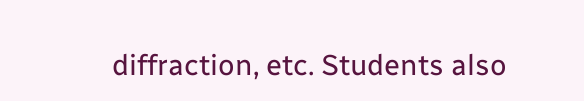diffraction, etc. Students also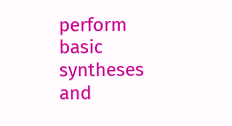perform basic syntheses and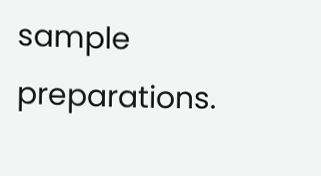sample preparations.